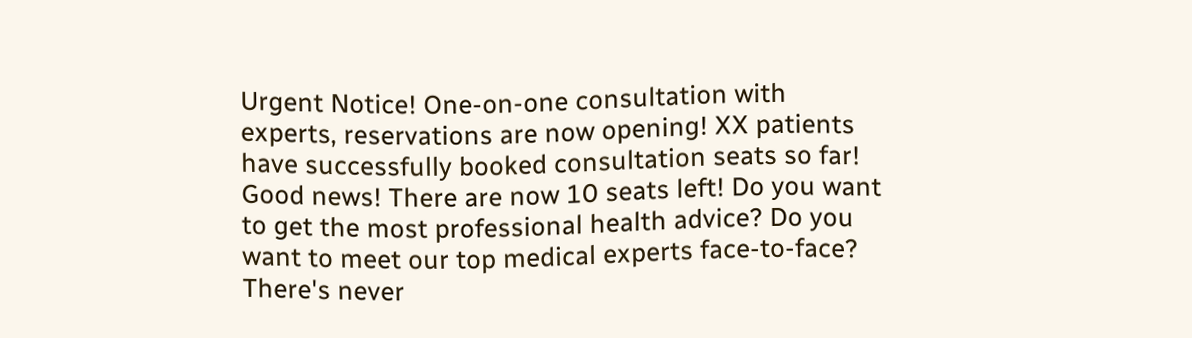Urgent Notice! One-on-one consultation with experts, reservations are now opening! XX patients have successfully booked consultation seats so far! Good news! There are now 10 seats left! Do you want to get the most professional health advice? Do you want to meet our top medical experts face-to-face? There's never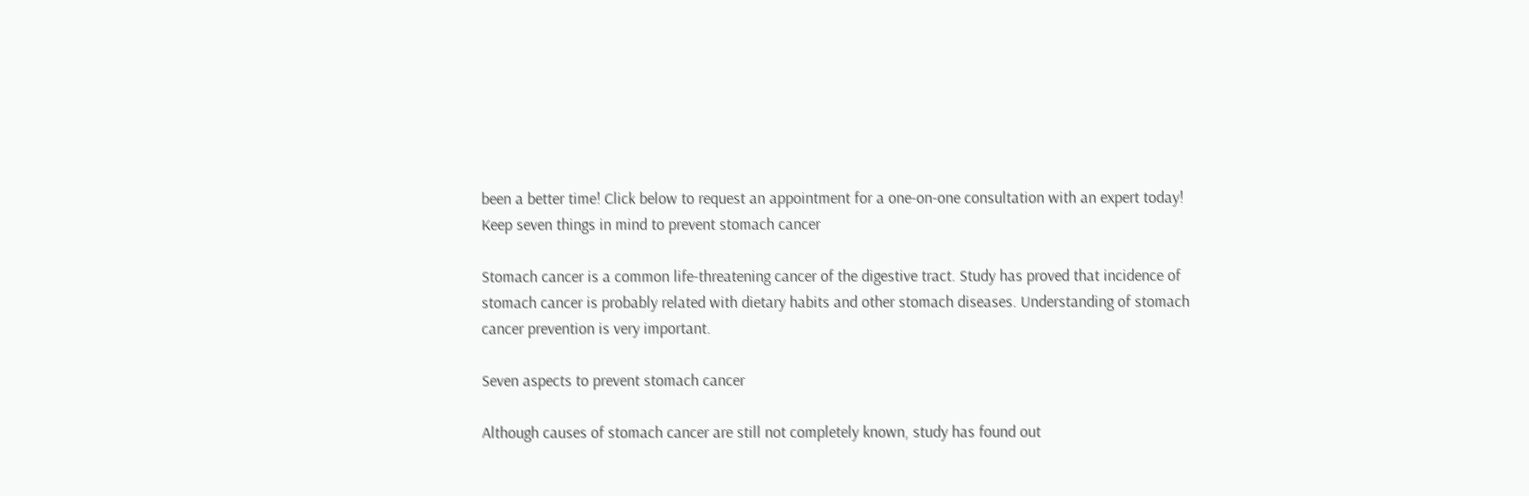been a better time! Click below to request an appointment for a one-on-one consultation with an expert today!
Keep seven things in mind to prevent stomach cancer

Stomach cancer is a common life-threatening cancer of the digestive tract. Study has proved that incidence of stomach cancer is probably related with dietary habits and other stomach diseases. Understanding of stomach cancer prevention is very important.

Seven aspects to prevent stomach cancer

Although causes of stomach cancer are still not completely known, study has found out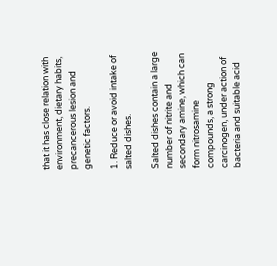that it has close relation with environment, dietary habits, precancerous lesion and genetic factors.

1. Reduce or avoid intake of salted dishes.

Salted dishes contain a large number of nitrite and secondary amine, which can form nitrosamine compounds, a strong carcinogen, under action of bacteria and suitable acid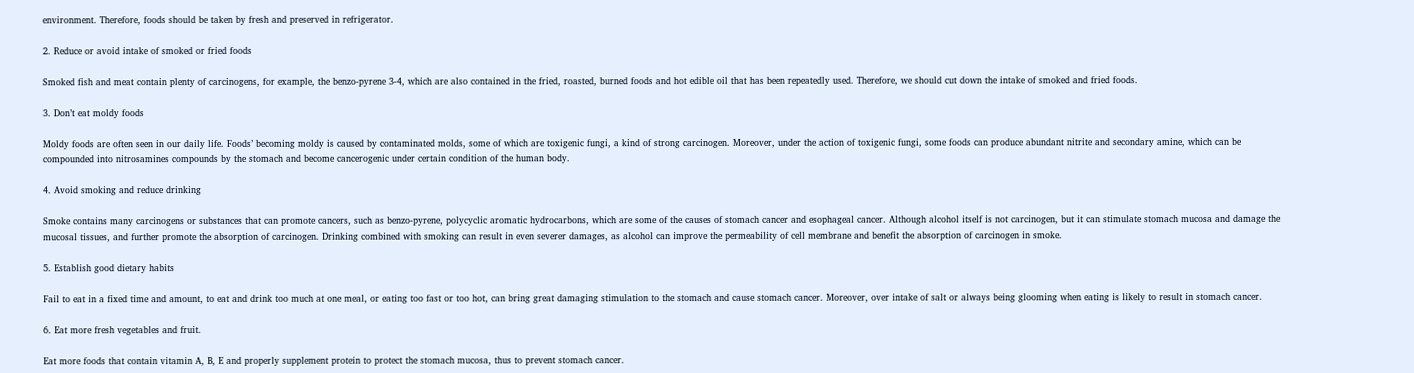environment. Therefore, foods should be taken by fresh and preserved in refrigerator.

2. Reduce or avoid intake of smoked or fried foods

Smoked fish and meat contain plenty of carcinogens, for example, the benzo-pyrene 3-4, which are also contained in the fried, roasted, burned foods and hot edible oil that has been repeatedly used. Therefore, we should cut down the intake of smoked and fried foods.

3. Don’t eat moldy foods

Moldy foods are often seen in our daily life. Foods’ becoming moldy is caused by contaminated molds, some of which are toxigenic fungi, a kind of strong carcinogen. Moreover, under the action of toxigenic fungi, some foods can produce abundant nitrite and secondary amine, which can be compounded into nitrosamines compounds by the stomach and become cancerogenic under certain condition of the human body.

4. Avoid smoking and reduce drinking

Smoke contains many carcinogens or substances that can promote cancers, such as benzo-pyrene, polycyclic aromatic hydrocarbons, which are some of the causes of stomach cancer and esophageal cancer. Although alcohol itself is not carcinogen, but it can stimulate stomach mucosa and damage the mucosal tissues, and further promote the absorption of carcinogen. Drinking combined with smoking can result in even severer damages, as alcohol can improve the permeability of cell membrane and benefit the absorption of carcinogen in smoke.

5. Establish good dietary habits

Fail to eat in a fixed time and amount, to eat and drink too much at one meal, or eating too fast or too hot, can bring great damaging stimulation to the stomach and cause stomach cancer. Moreover, over intake of salt or always being glooming when eating is likely to result in stomach cancer.

6. Eat more fresh vegetables and fruit.

Eat more foods that contain vitamin A, B, E and properly supplement protein to protect the stomach mucosa, thus to prevent stomach cancer.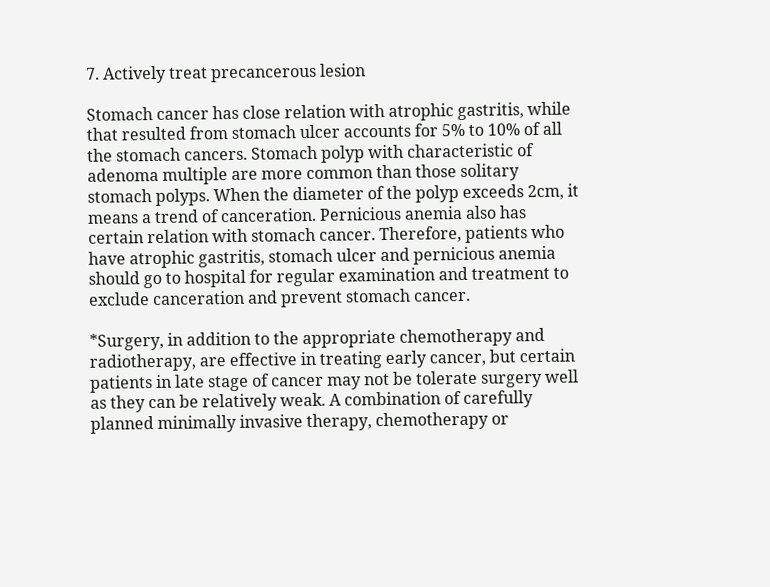7. Actively treat precancerous lesion

Stomach cancer has close relation with atrophic gastritis, while that resulted from stomach ulcer accounts for 5% to 10% of all the stomach cancers. Stomach polyp with characteristic of adenoma multiple are more common than those solitary stomach polyps. When the diameter of the polyp exceeds 2cm, it means a trend of canceration. Pernicious anemia also has certain relation with stomach cancer. Therefore, patients who have atrophic gastritis, stomach ulcer and pernicious anemia should go to hospital for regular examination and treatment to exclude canceration and prevent stomach cancer.

*Surgery, in addition to the appropriate chemotherapy and radiotherapy, are effective in treating early cancer, but certain patients in late stage of cancer may not be tolerate surgery well as they can be relatively weak. A combination of carefully planned minimally invasive therapy, chemotherapy or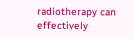radiotherapy can effectively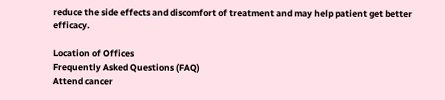reduce the side effects and discomfort of treatment and may help patient get better efficacy.

Location of Offices
Frequently Asked Questions (FAQ)
Attend cancer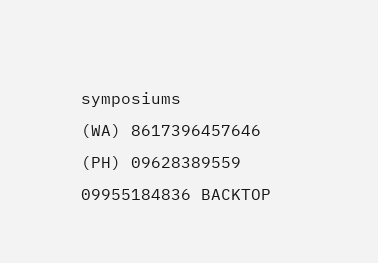symposiums
(WA) 8617396457646 (PH) 09628389559  09955184836 BACKTOP